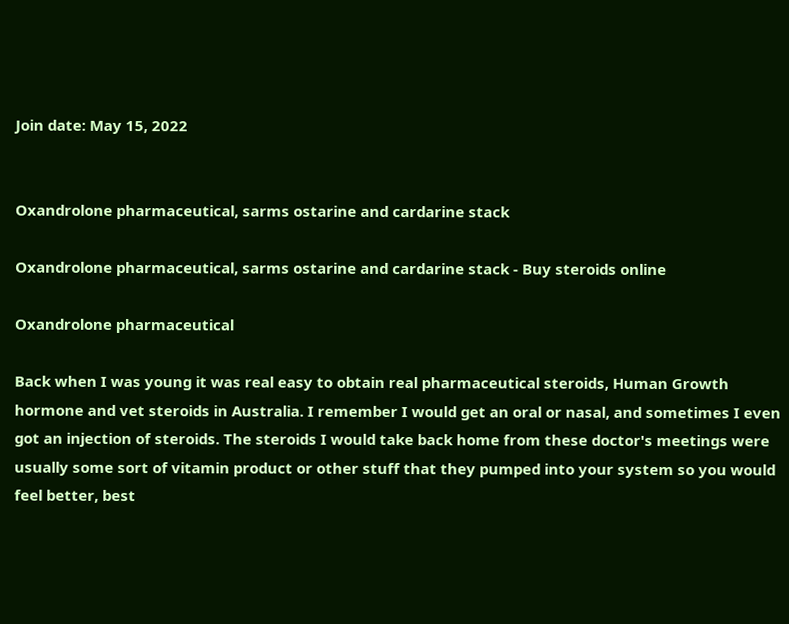Join date: May 15, 2022


Oxandrolone pharmaceutical, sarms ostarine and cardarine stack

Oxandrolone pharmaceutical, sarms ostarine and cardarine stack - Buy steroids online

Oxandrolone pharmaceutical

Back when I was young it was real easy to obtain real pharmaceutical steroids, Human Growth hormone and vet steroids in Australia. I remember I would get an oral or nasal, and sometimes I even got an injection of steroids. The steroids I would take back home from these doctor's meetings were usually some sort of vitamin product or other stuff that they pumped into your system so you would feel better, best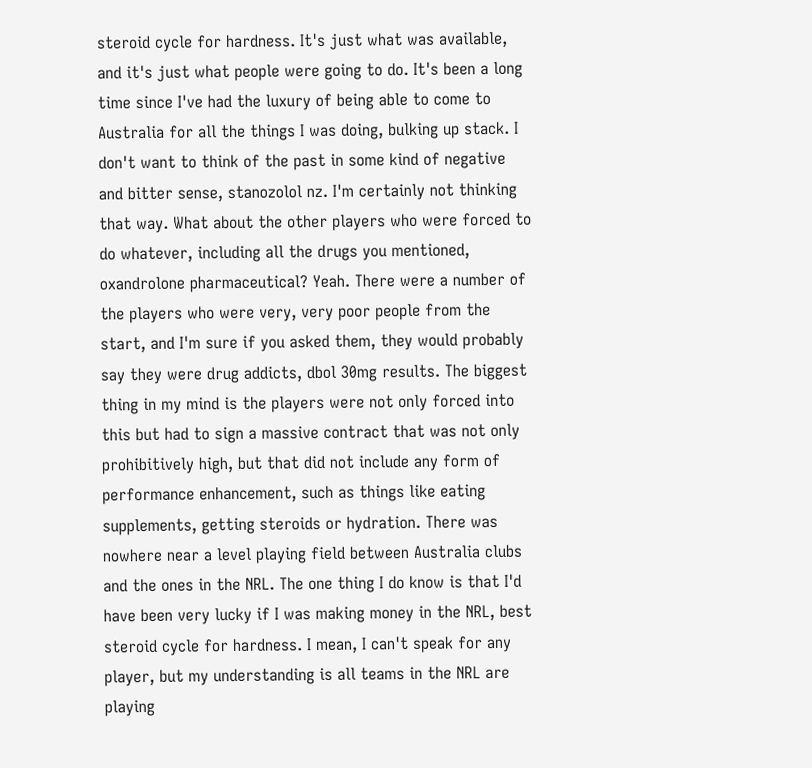steroid cycle for hardness. It's just what was available, and it's just what people were going to do. It's been a long time since I've had the luxury of being able to come to Australia for all the things I was doing, bulking up stack. I don't want to think of the past in some kind of negative and bitter sense, stanozolol nz. I'm certainly not thinking that way. What about the other players who were forced to do whatever, including all the drugs you mentioned, oxandrolone pharmaceutical? Yeah. There were a number of the players who were very, very poor people from the start, and I'm sure if you asked them, they would probably say they were drug addicts, dbol 30mg results. The biggest thing in my mind is the players were not only forced into this but had to sign a massive contract that was not only prohibitively high, but that did not include any form of performance enhancement, such as things like eating supplements, getting steroids or hydration. There was nowhere near a level playing field between Australia clubs and the ones in the NRL. The one thing I do know is that I'd have been very lucky if I was making money in the NRL, best steroid cycle for hardness. I mean, I can't speak for any player, but my understanding is all teams in the NRL are playing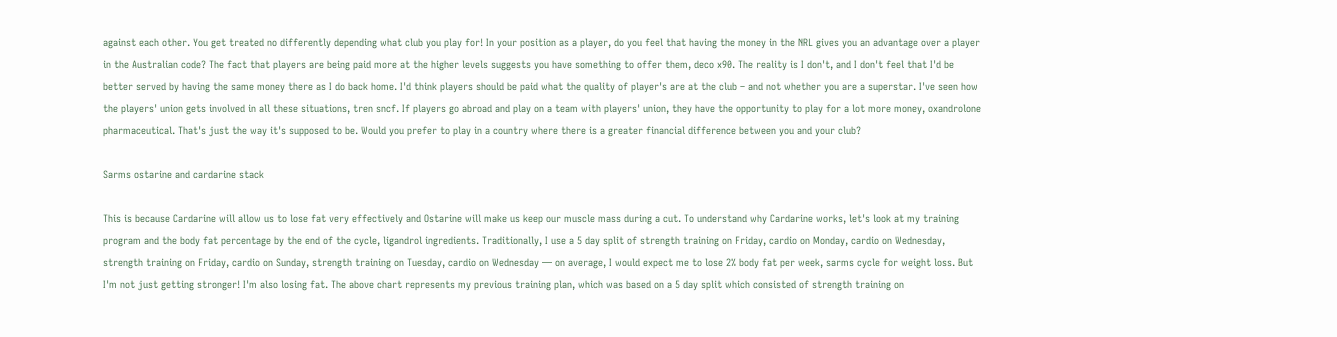against each other. You get treated no differently depending what club you play for! In your position as a player, do you feel that having the money in the NRL gives you an advantage over a player in the Australian code? The fact that players are being paid more at the higher levels suggests you have something to offer them, deco x90. The reality is I don't, and I don't feel that I'd be better served by having the same money there as I do back home. I'd think players should be paid what the quality of player's are at the club – and not whether you are a superstar. I've seen how the players' union gets involved in all these situations, tren sncf. If players go abroad and play on a team with players' union, they have the opportunity to play for a lot more money, oxandrolone pharmaceutical. That's just the way it's supposed to be. Would you prefer to play in a country where there is a greater financial difference between you and your club?

Sarms ostarine and cardarine stack

This is because Cardarine will allow us to lose fat very effectively and Ostarine will make us keep our muscle mass during a cut. To understand why Cardarine works, let's look at my training program and the body fat percentage by the end of the cycle, ligandrol ingredients. Traditionally, I use a 5 day split of strength training on Friday, cardio on Monday, cardio on Wednesday, strength training on Friday, cardio on Sunday, strength training on Tuesday, cardio on Wednesday — on average, I would expect me to lose 2% body fat per week, sarms cycle for weight loss. But I'm not just getting stronger! I'm also losing fat. The above chart represents my previous training plan, which was based on a 5 day split which consisted of strength training on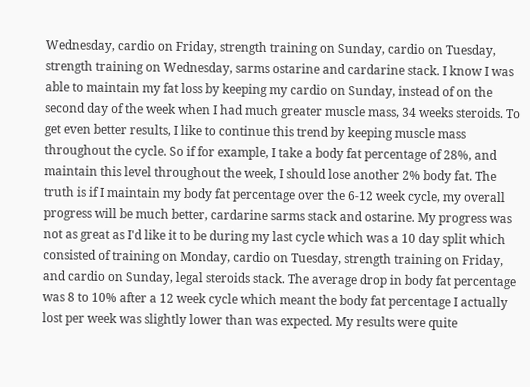Wednesday, cardio on Friday, strength training on Sunday, cardio on Tuesday, strength training on Wednesday, sarms ostarine and cardarine stack. I know I was able to maintain my fat loss by keeping my cardio on Sunday, instead of on the second day of the week when I had much greater muscle mass, 34 weeks steroids. To get even better results, I like to continue this trend by keeping muscle mass throughout the cycle. So if for example, I take a body fat percentage of 28%, and maintain this level throughout the week, I should lose another 2% body fat. The truth is if I maintain my body fat percentage over the 6-12 week cycle, my overall progress will be much better, cardarine sarms stack and ostarine. My progress was not as great as I'd like it to be during my last cycle which was a 10 day split which consisted of training on Monday, cardio on Tuesday, strength training on Friday, and cardio on Sunday, legal steroids stack. The average drop in body fat percentage was 8 to 10% after a 12 week cycle which meant the body fat percentage I actually lost per week was slightly lower than was expected. My results were quite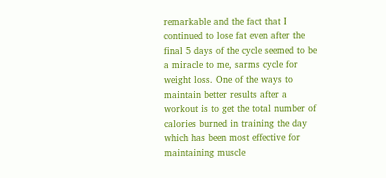remarkable and the fact that I continued to lose fat even after the final 5 days of the cycle seemed to be a miracle to me, sarms cycle for weight loss. One of the ways to maintain better results after a workout is to get the total number of calories burned in training the day which has been most effective for maintaining muscle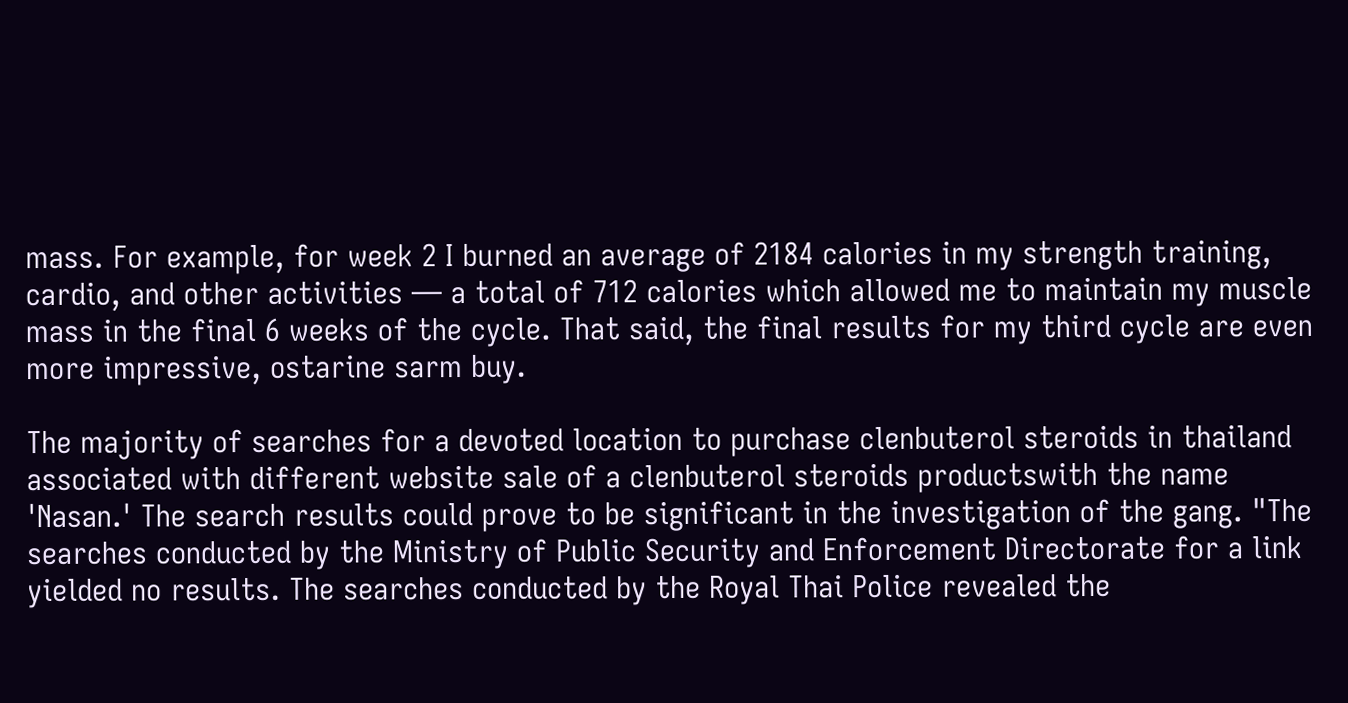mass. For example, for week 2 I burned an average of 2184 calories in my strength training, cardio, and other activities — a total of 712 calories which allowed me to maintain my muscle mass in the final 6 weeks of the cycle. That said, the final results for my third cycle are even more impressive, ostarine sarm buy.

The majority of searches for a devoted location to purchase clenbuterol steroids in thailand associated with different website sale of a clenbuterol steroids productswith the name 'Nasan.' The search results could prove to be significant in the investigation of the gang. "The searches conducted by the Ministry of Public Security and Enforcement Directorate for a link yielded no results. The searches conducted by the Royal Thai Police revealed the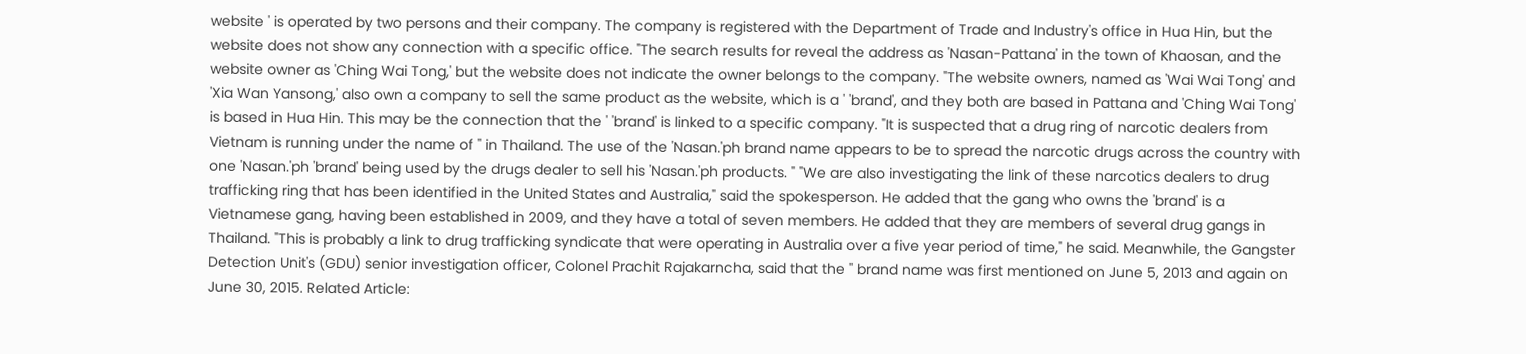website ' is operated by two persons and their company. The company is registered with the Department of Trade and Industry's office in Hua Hin, but the website does not show any connection with a specific office. "The search results for reveal the address as 'Nasan-Pattana' in the town of Khaosan, and the website owner as 'Ching Wai Tong,' but the website does not indicate the owner belongs to the company. "The website owners, named as 'Wai Wai Tong' and 'Xia Wan Yansong,' also own a company to sell the same product as the website, which is a ' 'brand', and they both are based in Pattana and 'Ching Wai Tong' is based in Hua Hin. This may be the connection that the ' 'brand' is linked to a specific company. "It is suspected that a drug ring of narcotic dealers from Vietnam is running under the name of '' in Thailand. The use of the 'Nasan.'ph brand name appears to be to spread the narcotic drugs across the country with one 'Nasan.'ph 'brand' being used by the drugs dealer to sell his 'Nasan.'ph products. " "We are also investigating the link of these narcotics dealers to drug trafficking ring that has been identified in the United States and Australia," said the spokesperson. He added that the gang who owns the 'brand' is a Vietnamese gang, having been established in 2009, and they have a total of seven members. He added that they are members of several drug gangs in Thailand. "This is probably a link to drug trafficking syndicate that were operating in Australia over a five year period of time," he said. Meanwhile, the Gangster Detection Unit's (GDU) senior investigation officer, Colonel Prachit Rajakarncha, said that the '' brand name was first mentioned on June 5, 2013 and again on June 30, 2015. Related Article: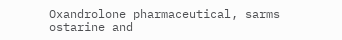Oxandrolone pharmaceutical, sarms ostarine and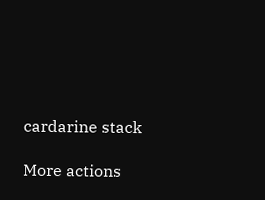cardarine stack

More actions